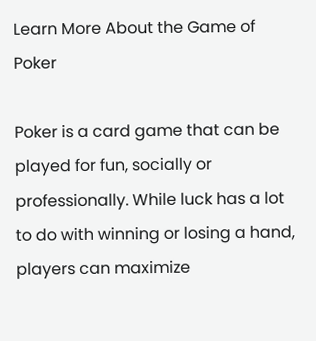Learn More About the Game of Poker

Poker is a card game that can be played for fun, socially or professionally. While luck has a lot to do with winning or losing a hand, players can maximize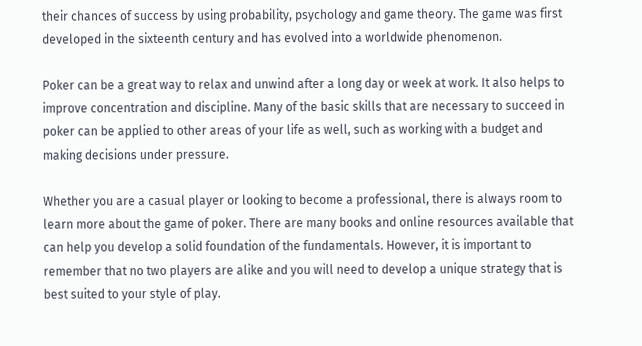their chances of success by using probability, psychology and game theory. The game was first developed in the sixteenth century and has evolved into a worldwide phenomenon.

Poker can be a great way to relax and unwind after a long day or week at work. It also helps to improve concentration and discipline. Many of the basic skills that are necessary to succeed in poker can be applied to other areas of your life as well, such as working with a budget and making decisions under pressure.

Whether you are a casual player or looking to become a professional, there is always room to learn more about the game of poker. There are many books and online resources available that can help you develop a solid foundation of the fundamentals. However, it is important to remember that no two players are alike and you will need to develop a unique strategy that is best suited to your style of play.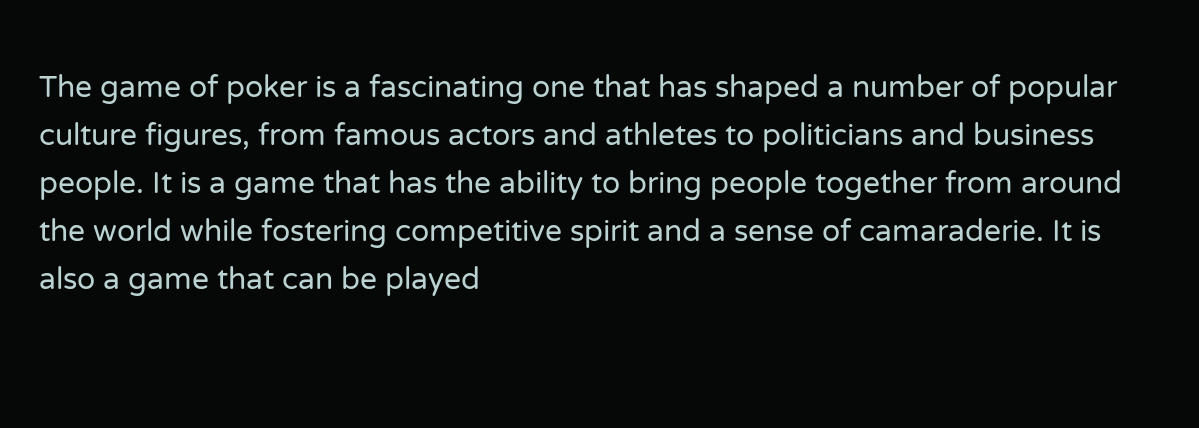The game of poker is a fascinating one that has shaped a number of popular culture figures, from famous actors and athletes to politicians and business people. It is a game that has the ability to bring people together from around the world while fostering competitive spirit and a sense of camaraderie. It is also a game that can be played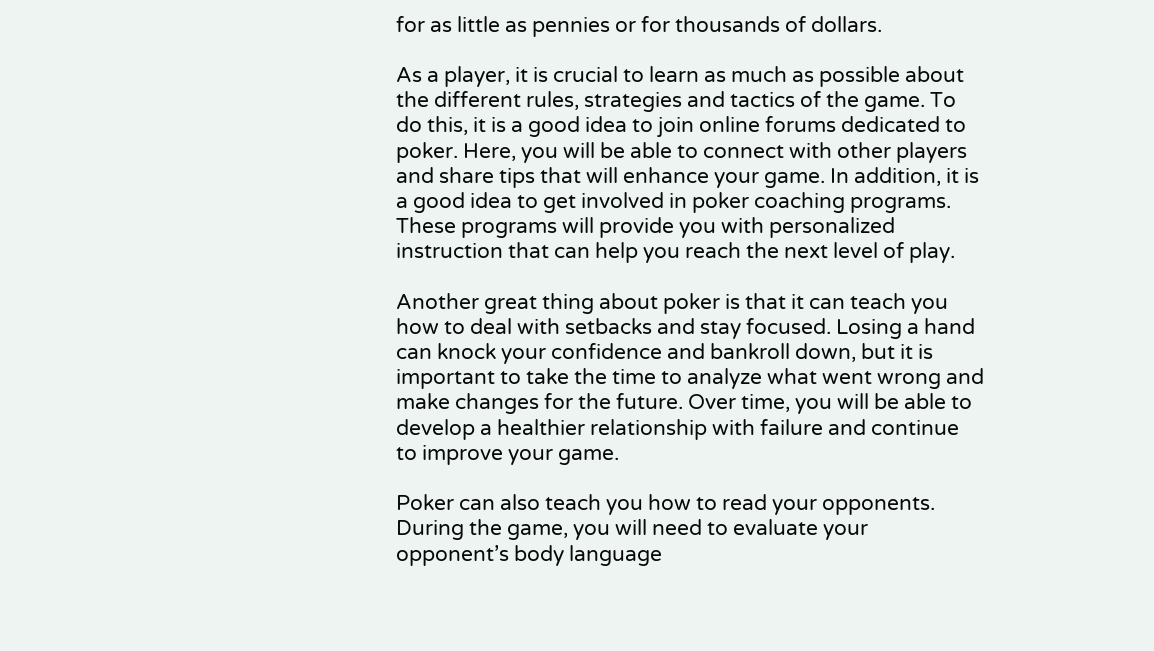for as little as pennies or for thousands of dollars.

As a player, it is crucial to learn as much as possible about the different rules, strategies and tactics of the game. To do this, it is a good idea to join online forums dedicated to poker. Here, you will be able to connect with other players and share tips that will enhance your game. In addition, it is a good idea to get involved in poker coaching programs. These programs will provide you with personalized instruction that can help you reach the next level of play.

Another great thing about poker is that it can teach you how to deal with setbacks and stay focused. Losing a hand can knock your confidence and bankroll down, but it is important to take the time to analyze what went wrong and make changes for the future. Over time, you will be able to develop a healthier relationship with failure and continue to improve your game.

Poker can also teach you how to read your opponents. During the game, you will need to evaluate your opponent’s body language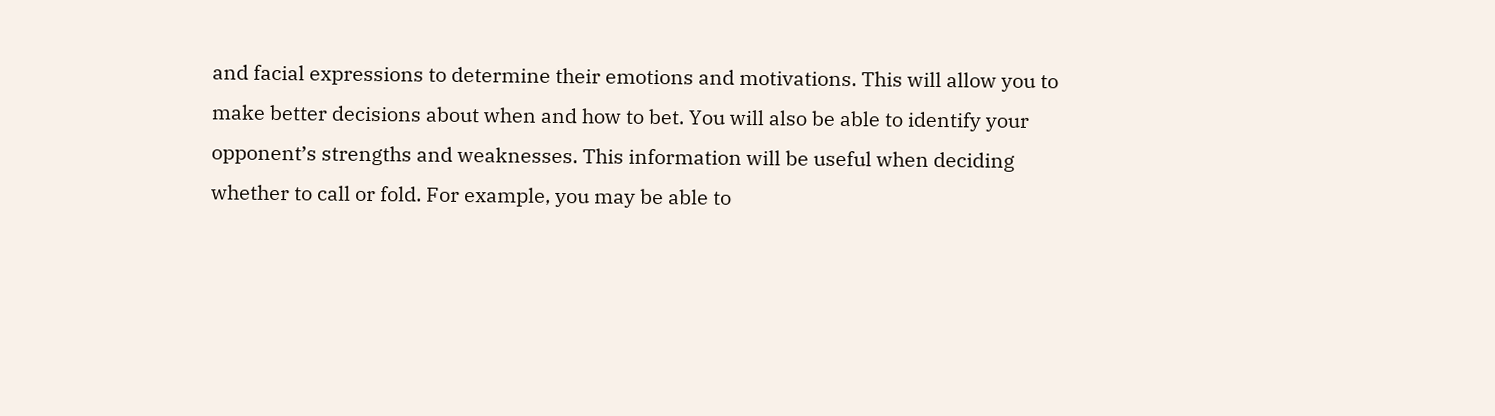and facial expressions to determine their emotions and motivations. This will allow you to make better decisions about when and how to bet. You will also be able to identify your opponent’s strengths and weaknesses. This information will be useful when deciding whether to call or fold. For example, you may be able to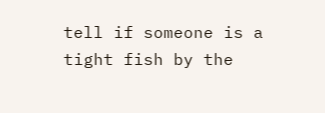tell if someone is a tight fish by the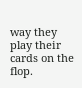way they play their cards on the flop.